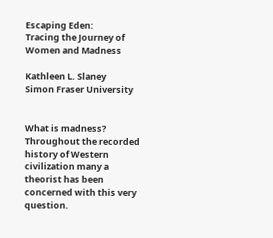Escaping Eden:
Tracing the Journey of Women and Madness

Kathleen L. Slaney
Simon Fraser University


What is madness? Throughout the recorded history of Western civilization many a theorist has been concerned with this very question.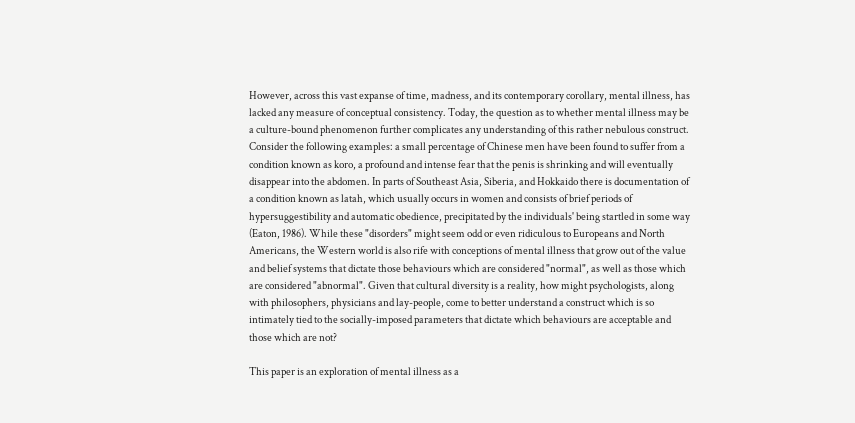However, across this vast expanse of time, madness, and its contemporary corollary, mental illness, has lacked any measure of conceptual consistency. Today, the question as to whether mental illness may be a culture-bound phenomenon further complicates any understanding of this rather nebulous construct. Consider the following examples: a small percentage of Chinese men have been found to suffer from a condition known as koro, a profound and intense fear that the penis is shrinking and will eventually disappear into the abdomen. In parts of Southeast Asia, Siberia, and Hokkaido there is documentation of a condition known as latah, which usually occurs in women and consists of brief periods of hypersuggestibility and automatic obedience, precipitated by the individuals' being startled in some way (Eaton, 1986). While these "disorders" might seem odd or even ridiculous to Europeans and North Americans, the Western world is also rife with conceptions of mental illness that grow out of the value and belief systems that dictate those behaviours which are considered "normal", as well as those which are considered "abnormal". Given that cultural diversity is a reality, how might psychologists, along with philosophers, physicians and lay-people, come to better understand a construct which is so intimately tied to the socially-imposed parameters that dictate which behaviours are acceptable and those which are not?

This paper is an exploration of mental illness as a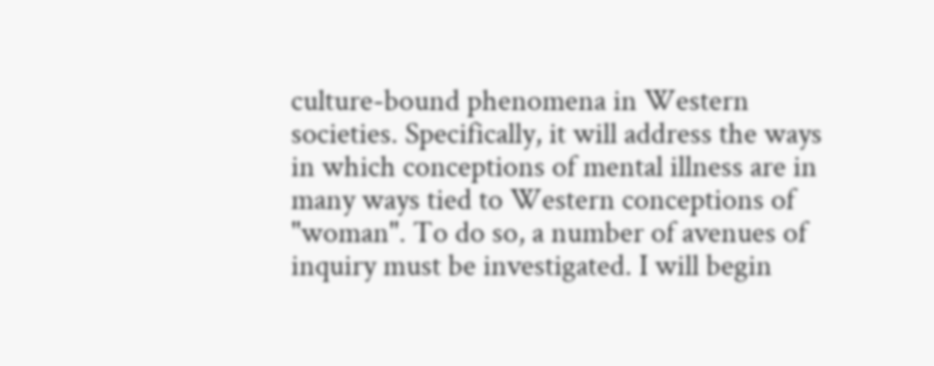culture-bound phenomena in Western societies. Specifically, it will address the ways in which conceptions of mental illness are in many ways tied to Western conceptions of "woman". To do so, a number of avenues of inquiry must be investigated. I will begin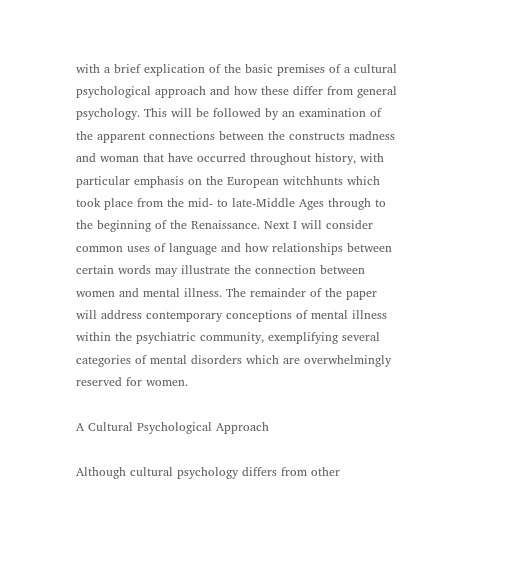with a brief explication of the basic premises of a cultural psychological approach and how these differ from general psychology. This will be followed by an examination of the apparent connections between the constructs madness and woman that have occurred throughout history, with particular emphasis on the European witchhunts which took place from the mid- to late-Middle Ages through to the beginning of the Renaissance. Next I will consider common uses of language and how relationships between certain words may illustrate the connection between women and mental illness. The remainder of the paper will address contemporary conceptions of mental illness within the psychiatric community, exemplifying several categories of mental disorders which are overwhelmingly reserved for women.

A Cultural Psychological Approach

Although cultural psychology differs from other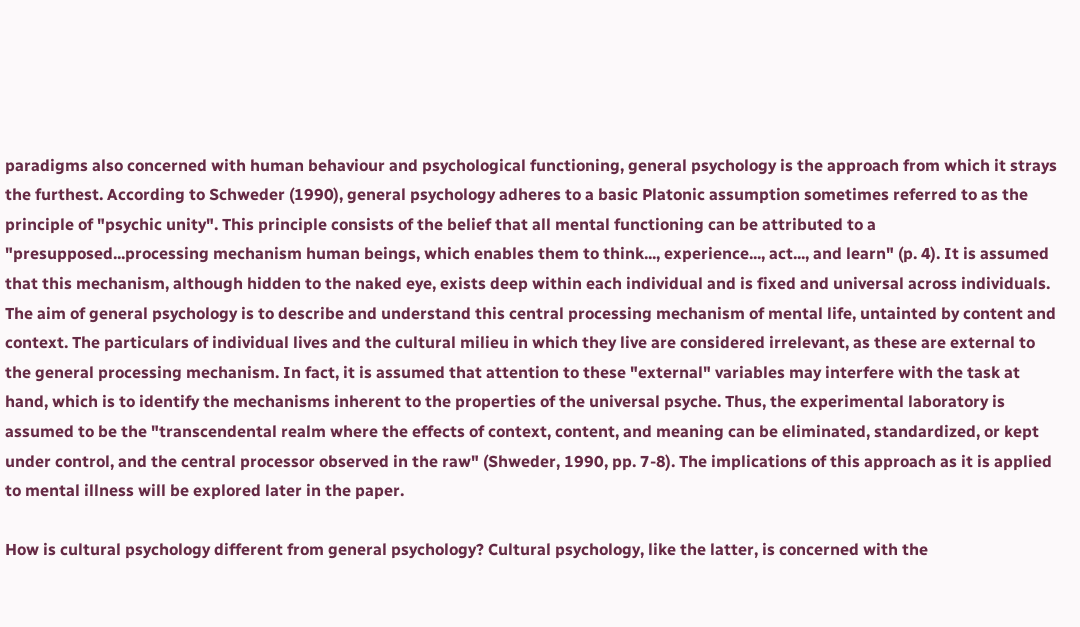paradigms also concerned with human behaviour and psychological functioning, general psychology is the approach from which it strays the furthest. According to Schweder (1990), general psychology adheres to a basic Platonic assumption sometimes referred to as the principle of "psychic unity". This principle consists of the belief that all mental functioning can be attributed to a "presupposed...processing mechanism human beings, which enables them to think..., experience..., act..., and learn" (p. 4). It is assumed that this mechanism, although hidden to the naked eye, exists deep within each individual and is fixed and universal across individuals. The aim of general psychology is to describe and understand this central processing mechanism of mental life, untainted by content and context. The particulars of individual lives and the cultural milieu in which they live are considered irrelevant, as these are external to the general processing mechanism. In fact, it is assumed that attention to these "external" variables may interfere with the task at hand, which is to identify the mechanisms inherent to the properties of the universal psyche. Thus, the experimental laboratory is assumed to be the "transcendental realm where the effects of context, content, and meaning can be eliminated, standardized, or kept under control, and the central processor observed in the raw" (Shweder, 1990, pp. 7-8). The implications of this approach as it is applied to mental illness will be explored later in the paper.

How is cultural psychology different from general psychology? Cultural psychology, like the latter, is concerned with the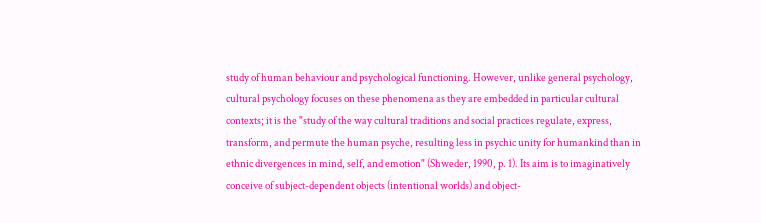study of human behaviour and psychological functioning. However, unlike general psychology, cultural psychology focuses on these phenomena as they are embedded in particular cultural contexts; it is the "study of the way cultural traditions and social practices regulate, express, transform, and permute the human psyche, resulting less in psychic unity for humankind than in ethnic divergences in mind, self, and emotion" (Shweder, 1990, p. 1). Its aim is to imaginatively conceive of subject-dependent objects (intentional worlds) and object-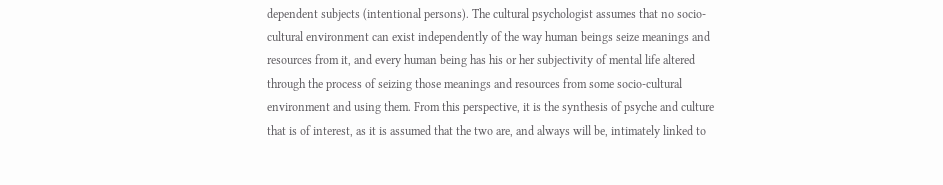dependent subjects (intentional persons). The cultural psychologist assumes that no socio-cultural environment can exist independently of the way human beings seize meanings and resources from it, and every human being has his or her subjectivity of mental life altered through the process of seizing those meanings and resources from some socio-cultural environment and using them. From this perspective, it is the synthesis of psyche and culture that is of interest, as it is assumed that the two are, and always will be, intimately linked to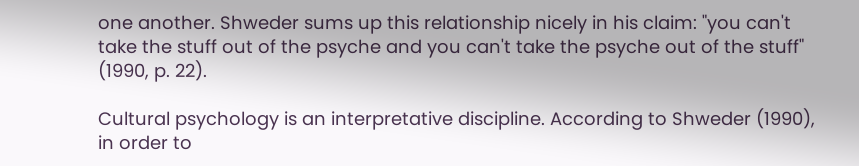one another. Shweder sums up this relationship nicely in his claim: "you can't take the stuff out of the psyche and you can't take the psyche out of the stuff" (1990, p. 22).

Cultural psychology is an interpretative discipline. According to Shweder (1990), in order to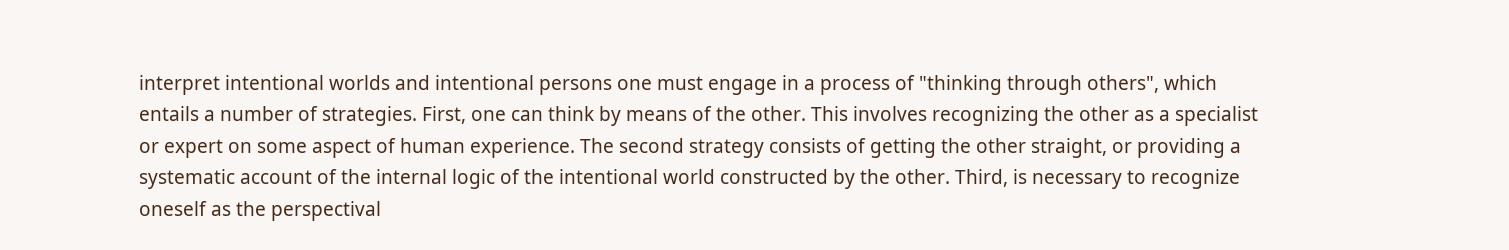interpret intentional worlds and intentional persons one must engage in a process of "thinking through others", which entails a number of strategies. First, one can think by means of the other. This involves recognizing the other as a specialist or expert on some aspect of human experience. The second strategy consists of getting the other straight, or providing a systematic account of the internal logic of the intentional world constructed by the other. Third, is necessary to recognize oneself as the perspectival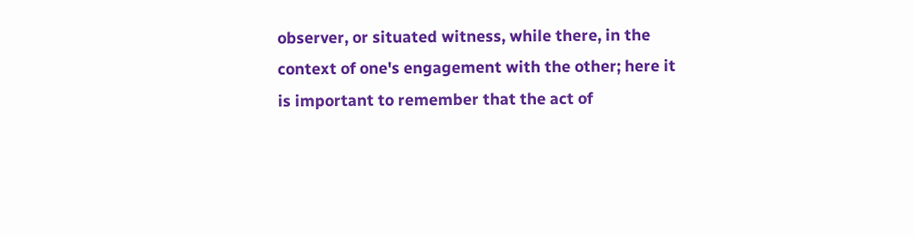observer, or situated witness, while there, in the context of one's engagement with the other; here it is important to remember that the act of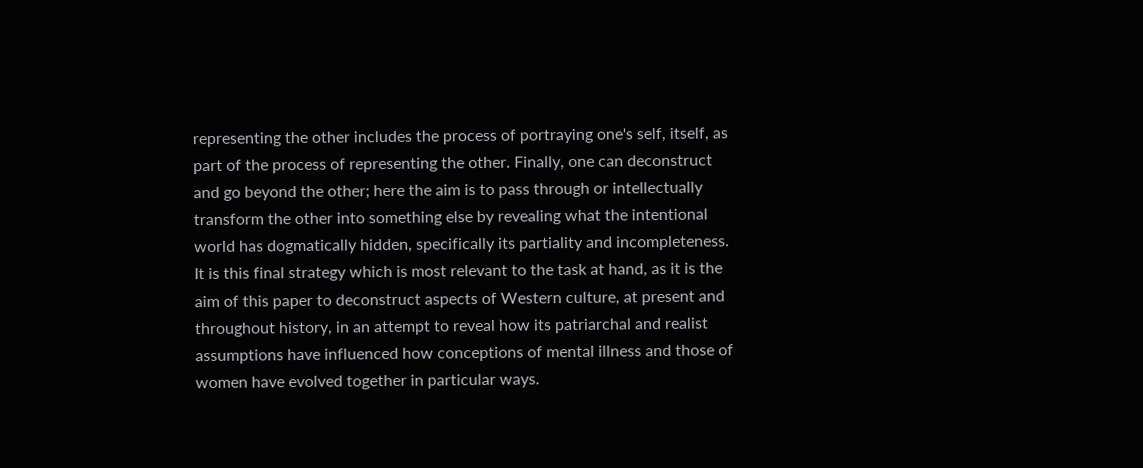representing the other includes the process of portraying one's self, itself, as part of the process of representing the other. Finally, one can deconstruct and go beyond the other; here the aim is to pass through or intellectually transform the other into something else by revealing what the intentional world has dogmatically hidden, specifically its partiality and incompleteness. It is this final strategy which is most relevant to the task at hand, as it is the aim of this paper to deconstruct aspects of Western culture, at present and throughout history, in an attempt to reveal how its patriarchal and realist assumptions have influenced how conceptions of mental illness and those of women have evolved together in particular ways.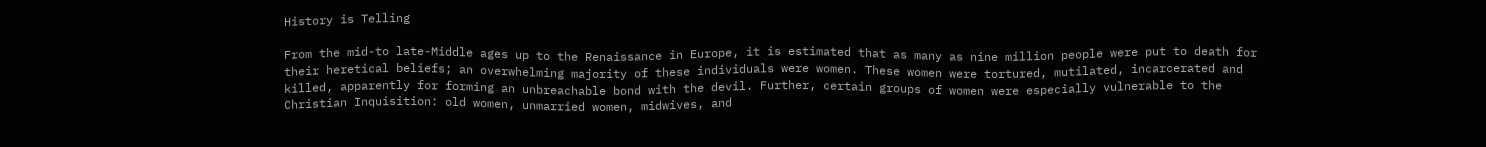History is Telling

From the mid-to late-Middle ages up to the Renaissance in Europe, it is estimated that as many as nine million people were put to death for their heretical beliefs; an overwhelming majority of these individuals were women. These women were tortured, mutilated, incarcerated and killed, apparently for forming an unbreachable bond with the devil. Further, certain groups of women were especially vulnerable to the Christian Inquisition: old women, unmarried women, midwives, and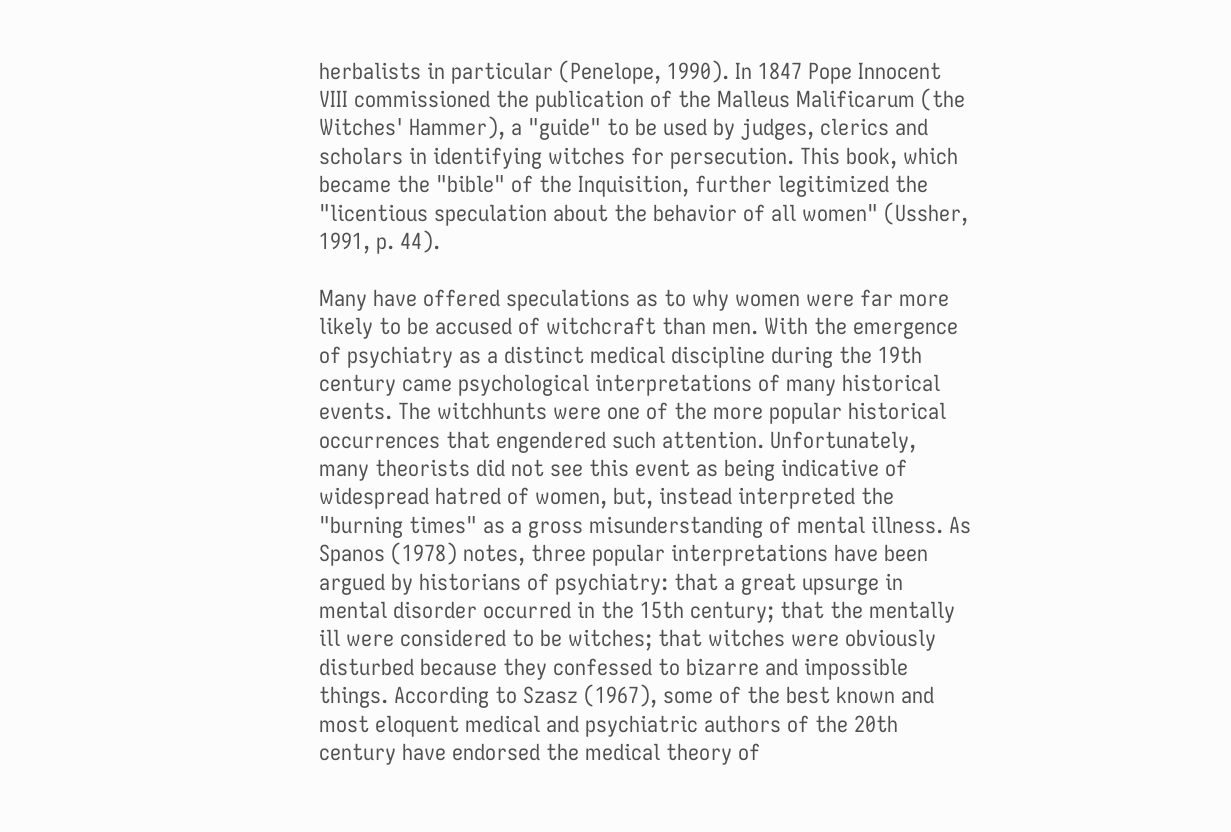herbalists in particular (Penelope, 1990). In 1847 Pope Innocent VIII commissioned the publication of the Malleus Malificarum (the Witches' Hammer), a "guide" to be used by judges, clerics and scholars in identifying witches for persecution. This book, which became the "bible" of the Inquisition, further legitimized the "licentious speculation about the behavior of all women" (Ussher, 1991, p. 44).

Many have offered speculations as to why women were far more likely to be accused of witchcraft than men. With the emergence of psychiatry as a distinct medical discipline during the 19th century came psychological interpretations of many historical events. The witchhunts were one of the more popular historical occurrences that engendered such attention. Unfortunately, many theorists did not see this event as being indicative of widespread hatred of women, but, instead interpreted the "burning times" as a gross misunderstanding of mental illness. As Spanos (1978) notes, three popular interpretations have been argued by historians of psychiatry: that a great upsurge in mental disorder occurred in the 15th century; that the mentally ill were considered to be witches; that witches were obviously disturbed because they confessed to bizarre and impossible things. According to Szasz (1967), some of the best known and most eloquent medical and psychiatric authors of the 20th century have endorsed the medical theory of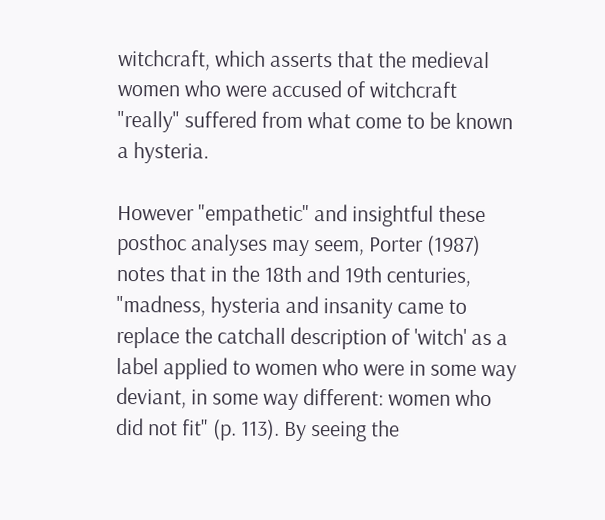witchcraft, which asserts that the medieval women who were accused of witchcraft "really" suffered from what come to be known a hysteria.

However "empathetic" and insightful these posthoc analyses may seem, Porter (1987) notes that in the 18th and 19th centuries, "madness, hysteria and insanity came to replace the catchall description of 'witch' as a label applied to women who were in some way deviant, in some way different: women who did not fit" (p. 113). By seeing the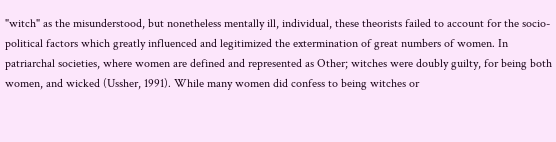"witch" as the misunderstood, but nonetheless mentally ill, individual, these theorists failed to account for the socio-political factors which greatly influenced and legitimized the extermination of great numbers of women. In patriarchal societies, where women are defined and represented as Other; witches were doubly guilty, for being both women, and wicked (Ussher, 1991). While many women did confess to being witches or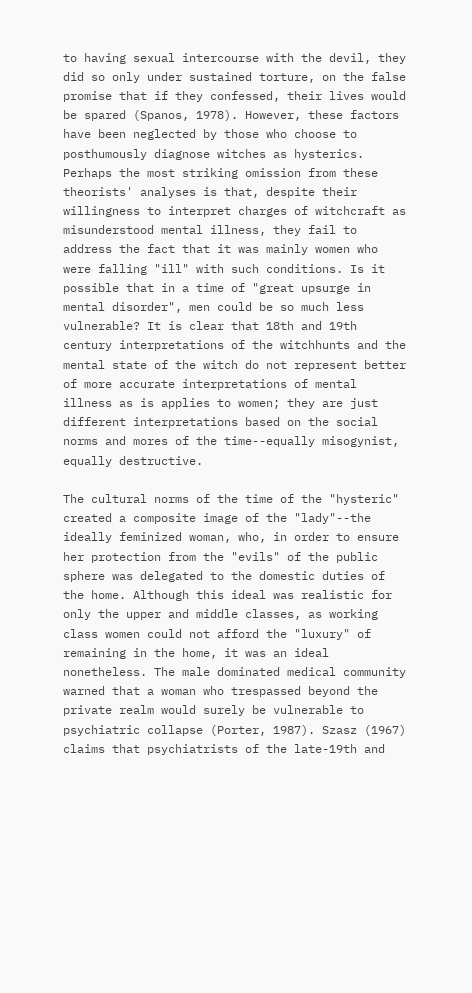to having sexual intercourse with the devil, they did so only under sustained torture, on the false promise that if they confessed, their lives would be spared (Spanos, 1978). However, these factors have been neglected by those who choose to posthumously diagnose witches as hysterics. Perhaps the most striking omission from these theorists' analyses is that, despite their willingness to interpret charges of witchcraft as misunderstood mental illness, they fail to address the fact that it was mainly women who were falling "ill" with such conditions. Is it possible that in a time of "great upsurge in mental disorder", men could be so much less vulnerable? It is clear that 18th and 19th century interpretations of the witchhunts and the mental state of the witch do not represent better of more accurate interpretations of mental illness as is applies to women; they are just different interpretations based on the social norms and mores of the time--equally misogynist, equally destructive.

The cultural norms of the time of the "hysteric" created a composite image of the "lady"--the ideally feminized woman, who, in order to ensure her protection from the "evils" of the public sphere was delegated to the domestic duties of the home. Although this ideal was realistic for only the upper and middle classes, as working class women could not afford the "luxury" of remaining in the home, it was an ideal nonetheless. The male dominated medical community warned that a woman who trespassed beyond the private realm would surely be vulnerable to psychiatric collapse (Porter, 1987). Szasz (1967) claims that psychiatrists of the late-19th and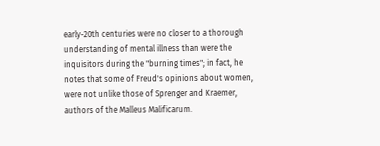early-20th centuries were no closer to a thorough understanding of mental illness than were the inquisitors during the "burning times"; in fact, he notes that some of Freud's opinions about women, were not unlike those of Sprenger and Kraemer, authors of the Malleus Malificarum.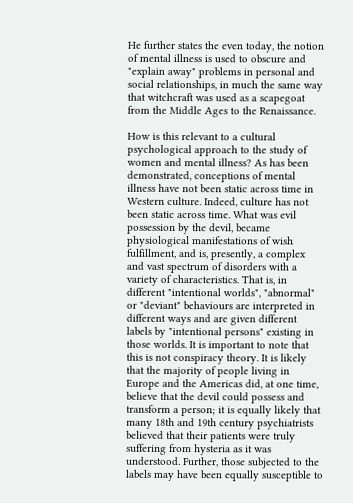He further states the even today, the notion of mental illness is used to obscure and "explain away" problems in personal and social relationships, in much the same way that witchcraft was used as a scapegoat from the Middle Ages to the Renaissance.

How is this relevant to a cultural psychological approach to the study of women and mental illness? As has been demonstrated, conceptions of mental illness have not been static across time in Western culture. Indeed, culture has not been static across time. What was evil possession by the devil, became physiological manifestations of wish fulfillment, and is, presently, a complex and vast spectrum of disorders with a variety of characteristics. That is, in different "intentional worlds", "abnormal" or "deviant" behaviours are interpreted in different ways and are given different labels by "intentional persons" existing in those worlds. It is important to note that this is not conspiracy theory. It is likely that the majority of people living in Europe and the Americas did, at one time, believe that the devil could possess and transform a person; it is equally likely that many 18th and 19th century psychiatrists believed that their patients were truly suffering from hysteria as it was understood. Further, those subjected to the labels may have been equally susceptible to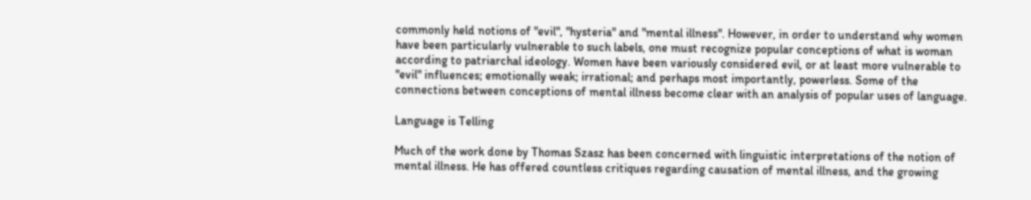commonly held notions of "evil", "hysteria" and "mental illness". However, in order to understand why women have been particularly vulnerable to such labels, one must recognize popular conceptions of what is woman according to patriarchal ideology. Women have been variously considered evil, or at least more vulnerable to "evil" influences; emotionally weak; irrational; and perhaps most importantly, powerless. Some of the connections between conceptions of mental illness become clear with an analysis of popular uses of language.

Language is Telling

Much of the work done by Thomas Szasz has been concerned with linguistic interpretations of the notion of mental illness. He has offered countless critiques regarding causation of mental illness, and the growing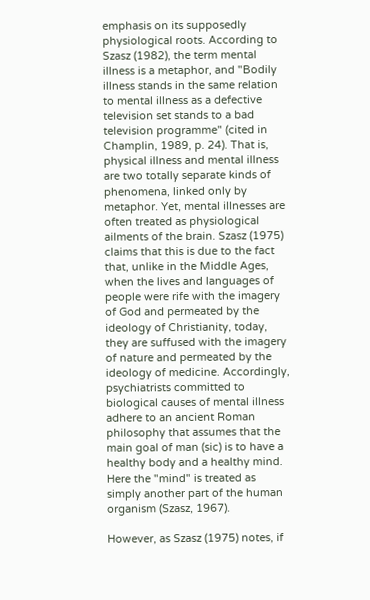emphasis on its supposedly physiological roots. According to Szasz (1982), the term mental illness is a metaphor, and "Bodily illness stands in the same relation to mental illness as a defective television set stands to a bad television programme" (cited in Champlin, 1989, p. 24). That is, physical illness and mental illness are two totally separate kinds of phenomena, linked only by metaphor. Yet, mental illnesses are often treated as physiological ailments of the brain. Szasz (1975) claims that this is due to the fact that, unlike in the Middle Ages, when the lives and languages of people were rife with the imagery of God and permeated by the ideology of Christianity, today, they are suffused with the imagery of nature and permeated by the ideology of medicine. Accordingly, psychiatrists committed to biological causes of mental illness adhere to an ancient Roman philosophy that assumes that the main goal of man (sic) is to have a healthy body and a healthy mind. Here the "mind" is treated as simply another part of the human organism (Szasz, 1967).

However, as Szasz (1975) notes, if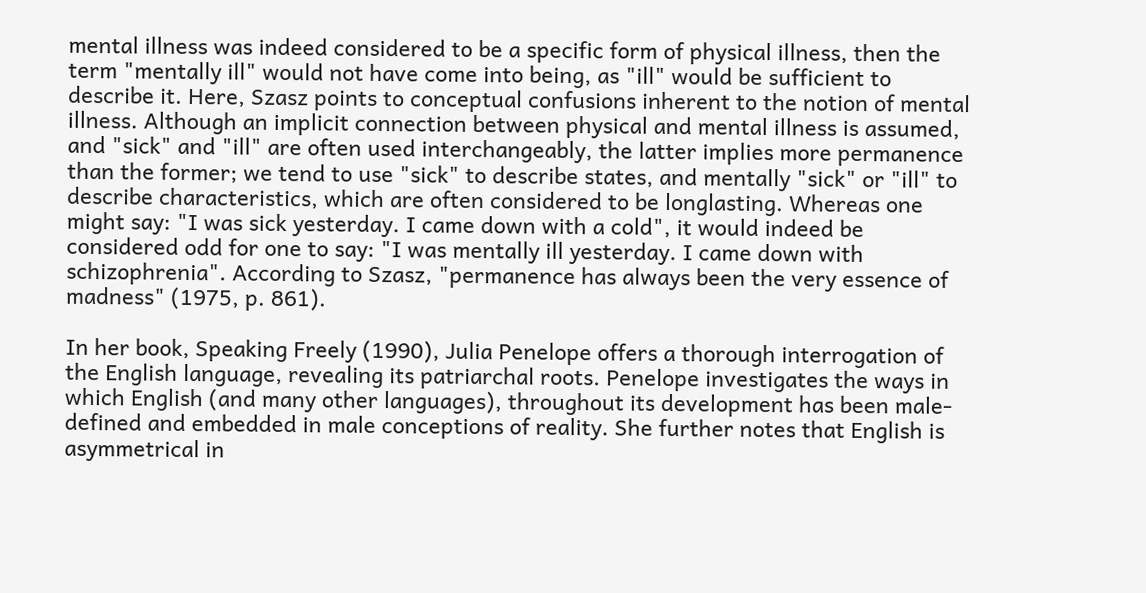mental illness was indeed considered to be a specific form of physical illness, then the term "mentally ill" would not have come into being, as "ill" would be sufficient to describe it. Here, Szasz points to conceptual confusions inherent to the notion of mental illness. Although an implicit connection between physical and mental illness is assumed, and "sick" and "ill" are often used interchangeably, the latter implies more permanence than the former; we tend to use "sick" to describe states, and mentally "sick" or "ill" to describe characteristics, which are often considered to be longlasting. Whereas one might say: "I was sick yesterday. I came down with a cold", it would indeed be considered odd for one to say: "I was mentally ill yesterday. I came down with schizophrenia". According to Szasz, "permanence has always been the very essence of madness" (1975, p. 861).

In her book, Speaking Freely (1990), Julia Penelope offers a thorough interrogation of the English language, revealing its patriarchal roots. Penelope investigates the ways in which English (and many other languages), throughout its development has been male-defined and embedded in male conceptions of reality. She further notes that English is asymmetrical in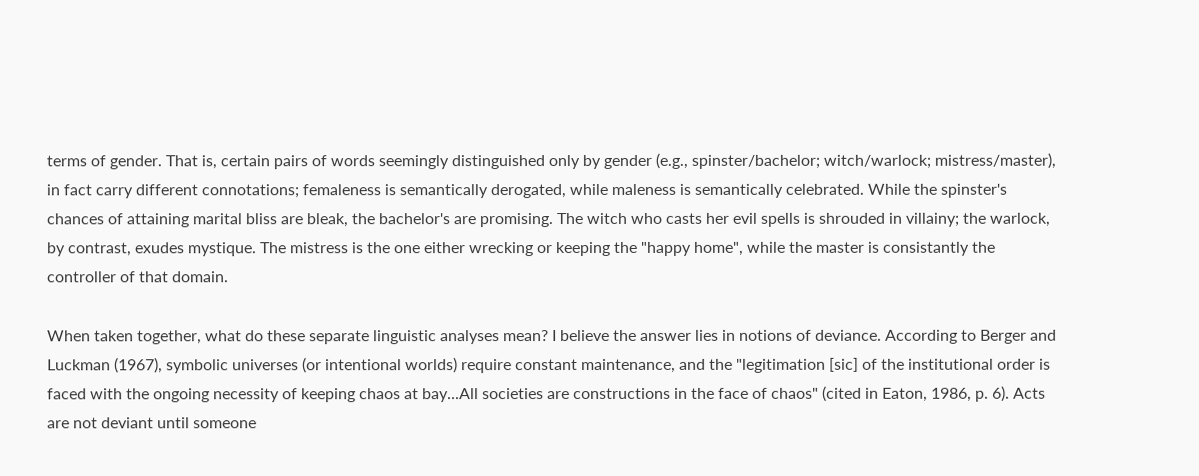terms of gender. That is, certain pairs of words seemingly distinguished only by gender (e.g., spinster/bachelor; witch/warlock; mistress/master), in fact carry different connotations; femaleness is semantically derogated, while maleness is semantically celebrated. While the spinster's chances of attaining marital bliss are bleak, the bachelor's are promising. The witch who casts her evil spells is shrouded in villainy; the warlock, by contrast, exudes mystique. The mistress is the one either wrecking or keeping the "happy home", while the master is consistantly the controller of that domain.

When taken together, what do these separate linguistic analyses mean? I believe the answer lies in notions of deviance. According to Berger and Luckman (1967), symbolic universes (or intentional worlds) require constant maintenance, and the "legitimation [sic] of the institutional order is faced with the ongoing necessity of keeping chaos at bay...All societies are constructions in the face of chaos" (cited in Eaton, 1986, p. 6). Acts are not deviant until someone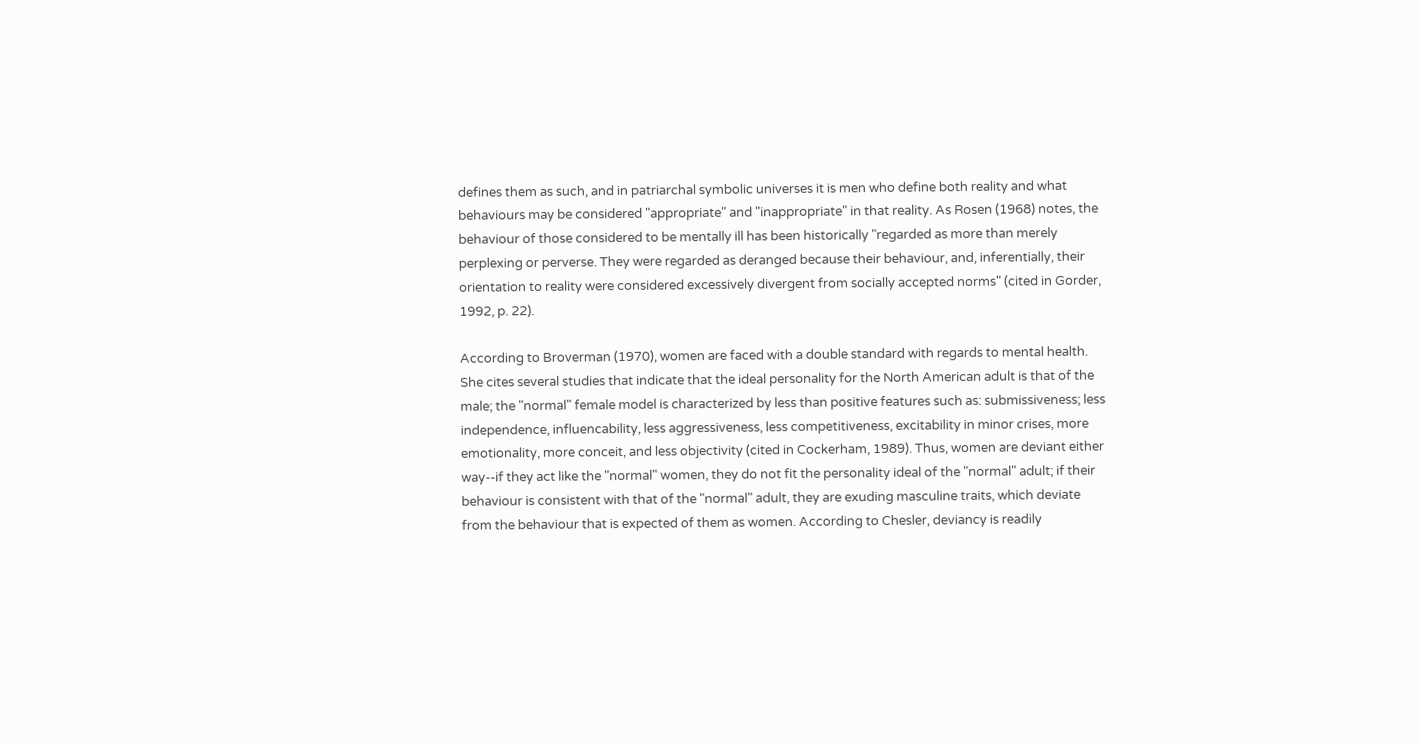defines them as such, and in patriarchal symbolic universes it is men who define both reality and what behaviours may be considered "appropriate" and "inappropriate" in that reality. As Rosen (1968) notes, the behaviour of those considered to be mentally ill has been historically "regarded as more than merely perplexing or perverse. They were regarded as deranged because their behaviour, and, inferentially, their orientation to reality were considered excessively divergent from socially accepted norms" (cited in Gorder, 1992, p. 22).

According to Broverman (1970), women are faced with a double standard with regards to mental health. She cites several studies that indicate that the ideal personality for the North American adult is that of the male; the "normal" female model is characterized by less than positive features such as: submissiveness; less independence, influencability, less aggressiveness, less competitiveness, excitability in minor crises, more emotionality, more conceit, and less objectivity (cited in Cockerham, 1989). Thus, women are deviant either way--if they act like the "normal" women, they do not fit the personality ideal of the "normal" adult; if their behaviour is consistent with that of the "normal" adult, they are exuding masculine traits, which deviate from the behaviour that is expected of them as women. According to Chesler, deviancy is readily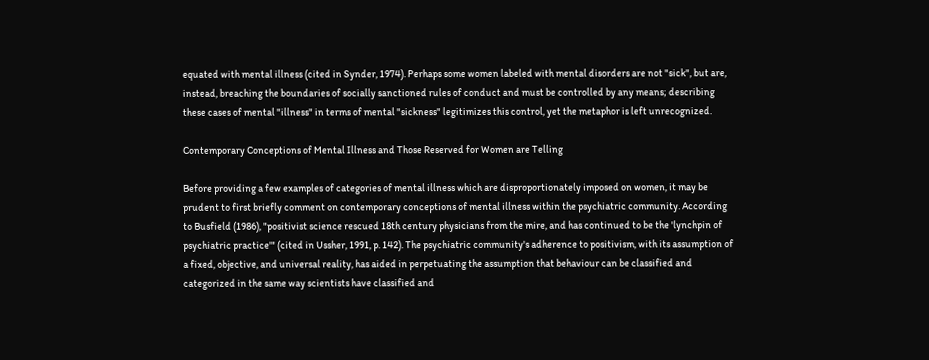equated with mental illness (cited in Synder, 1974). Perhaps some women labeled with mental disorders are not "sick", but are, instead, breaching the boundaries of socially sanctioned rules of conduct and must be controlled by any means; describing these cases of mental "illness" in terms of mental "sickness" legitimizes this control, yet the metaphor is left unrecognized.

Contemporary Conceptions of Mental Illness and Those Reserved for Women are Telling

Before providing a few examples of categories of mental illness which are disproportionately imposed on women, it may be prudent to first briefly comment on contemporary conceptions of mental illness within the psychiatric community. According to Busfield (1986), "positivist science rescued 18th century physicians from the mire, and has continued to be the 'lynchpin of psychiatric practice'" (cited in Ussher, 1991, p. 142). The psychiatric community's adherence to positivism, with its assumption of a fixed, objective, and universal reality, has aided in perpetuating the assumption that behaviour can be classified and categorized in the same way scientists have classified and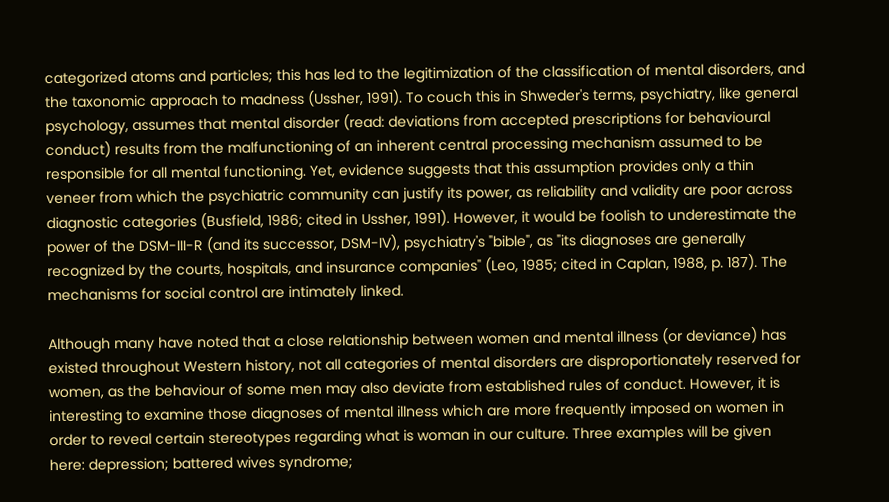categorized atoms and particles; this has led to the legitimization of the classification of mental disorders, and the taxonomic approach to madness (Ussher, 1991). To couch this in Shweder's terms, psychiatry, like general psychology, assumes that mental disorder (read: deviations from accepted prescriptions for behavioural conduct) results from the malfunctioning of an inherent central processing mechanism assumed to be responsible for all mental functioning. Yet, evidence suggests that this assumption provides only a thin veneer from which the psychiatric community can justify its power, as reliability and validity are poor across diagnostic categories (Busfield, 1986; cited in Ussher, 1991). However, it would be foolish to underestimate the power of the DSM-III-R (and its successor, DSM-IV), psychiatry's "bible", as "its diagnoses are generally recognized by the courts, hospitals, and insurance companies" (Leo, 1985; cited in Caplan, 1988, p. 187). The mechanisms for social control are intimately linked.

Although many have noted that a close relationship between women and mental illness (or deviance) has existed throughout Western history, not all categories of mental disorders are disproportionately reserved for women, as the behaviour of some men may also deviate from established rules of conduct. However, it is interesting to examine those diagnoses of mental illness which are more frequently imposed on women in order to reveal certain stereotypes regarding what is woman in our culture. Three examples will be given here: depression; battered wives syndrome;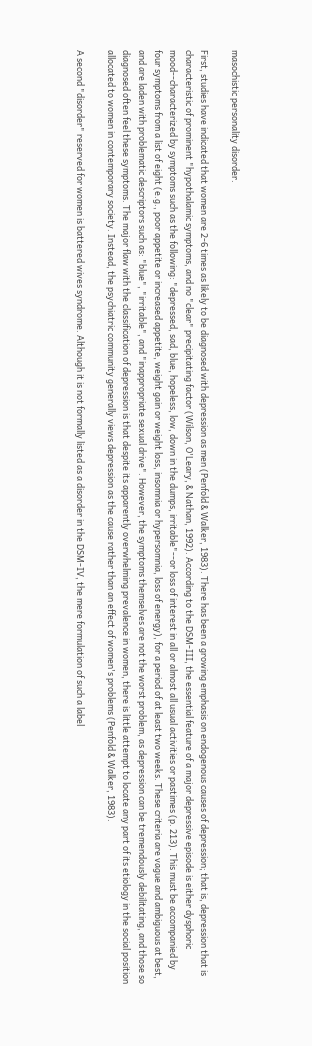masochistic personality disorder.

First, studies have indicated that women are 2-6 times as likely to be diagnosed with depression as men (Penfold & Walker, 1983). There has been a growing emphasis on endogenous causes of depression; that is, depression that is characteristic of prominent "hypothalamic symptoms, and no "clear" precipitating factor (Wilson, O'Leary, & Nathan, 1992). According to the DSM-III, the essential feature of a major depressive episode is either dysphoric mood--characterized by symptoms such as the following: "depressed, sad, blue, hopeless, low, down in the dumps, irritable"--or loss of interest in all or almost all usual activities or pastimes (p. 213). This must be accompanied by four symptoms from a list of eight (e.g., poor appetite or increased appetite, weight gain or weight loss, insomnia or hypersomnia, loss of energy), for a period of at least two weeks. These criteria are vague and ambiguous at best, and are laden with problematic descriptors such as: "blue", "irritable", and "inappropriate sexual drive". However, the symptoms themselves are not the worst problem, as depression can be tremendously debilitating, and those so diagnosed often feel these symptoms. The major flaw with the classification of depression is that despite its apparently overwhelming prevalence in women, there is little attempt to locate any part of its etiology in the social position allocated to women in contemporary society. Instead, the psychiatric community generally views depression as the cause rather than an effect of women's problems (Penfold & Walker, 1983).

A second "disorder" reserved for women is battered wives syndrome. Although it is not formally listed as a disorder in the DSM-IV, the mere formulation of such a label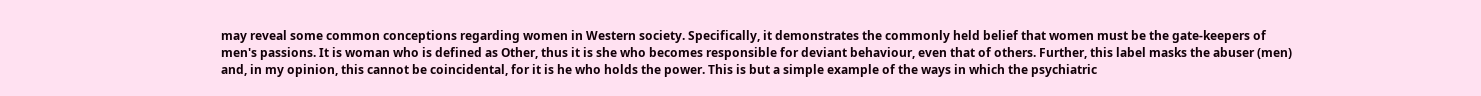may reveal some common conceptions regarding women in Western society. Specifically, it demonstrates the commonly held belief that women must be the gate-keepers of men's passions. It is woman who is defined as Other, thus it is she who becomes responsible for deviant behaviour, even that of others. Further, this label masks the abuser (men) and, in my opinion, this cannot be coincidental, for it is he who holds the power. This is but a simple example of the ways in which the psychiatric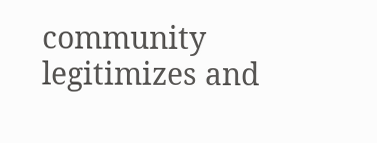community legitimizes and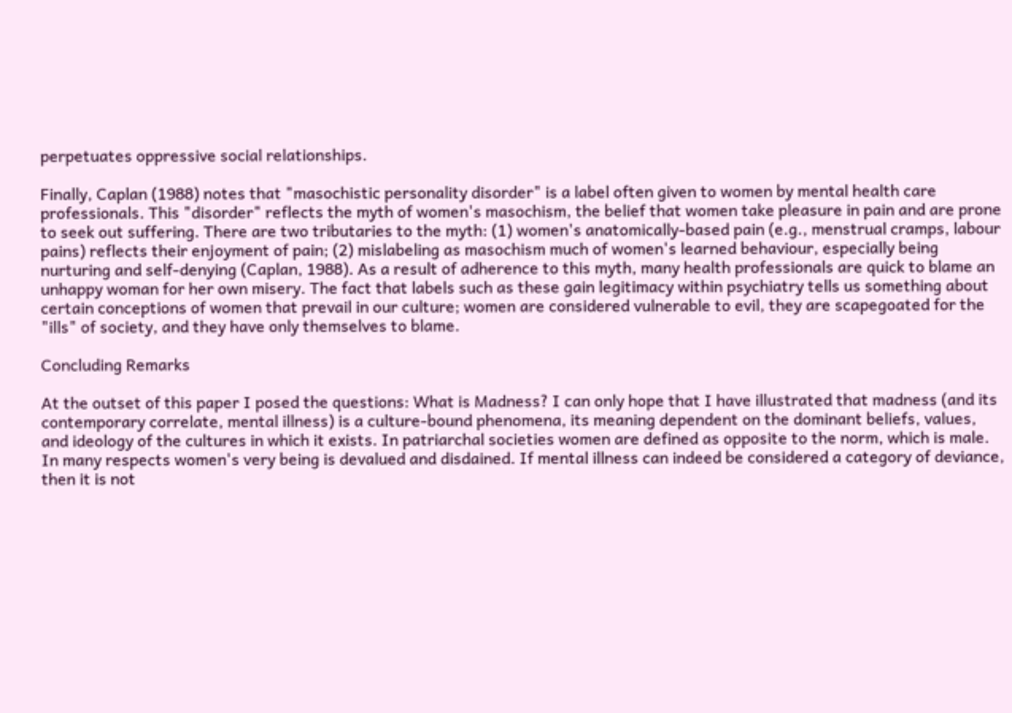perpetuates oppressive social relationships.

Finally, Caplan (1988) notes that "masochistic personality disorder" is a label often given to women by mental health care professionals. This "disorder" reflects the myth of women's masochism, the belief that women take pleasure in pain and are prone to seek out suffering. There are two tributaries to the myth: (1) women's anatomically-based pain (e.g., menstrual cramps, labour pains) reflects their enjoyment of pain; (2) mislabeling as masochism much of women's learned behaviour, especially being nurturing and self-denying (Caplan, 1988). As a result of adherence to this myth, many health professionals are quick to blame an unhappy woman for her own misery. The fact that labels such as these gain legitimacy within psychiatry tells us something about certain conceptions of women that prevail in our culture; women are considered vulnerable to evil, they are scapegoated for the "ills" of society, and they have only themselves to blame.

Concluding Remarks

At the outset of this paper I posed the questions: What is Madness? I can only hope that I have illustrated that madness (and its contemporary correlate, mental illness) is a culture-bound phenomena, its meaning dependent on the dominant beliefs, values, and ideology of the cultures in which it exists. In patriarchal societies women are defined as opposite to the norm, which is male. In many respects women's very being is devalued and disdained. If mental illness can indeed be considered a category of deviance, then it is not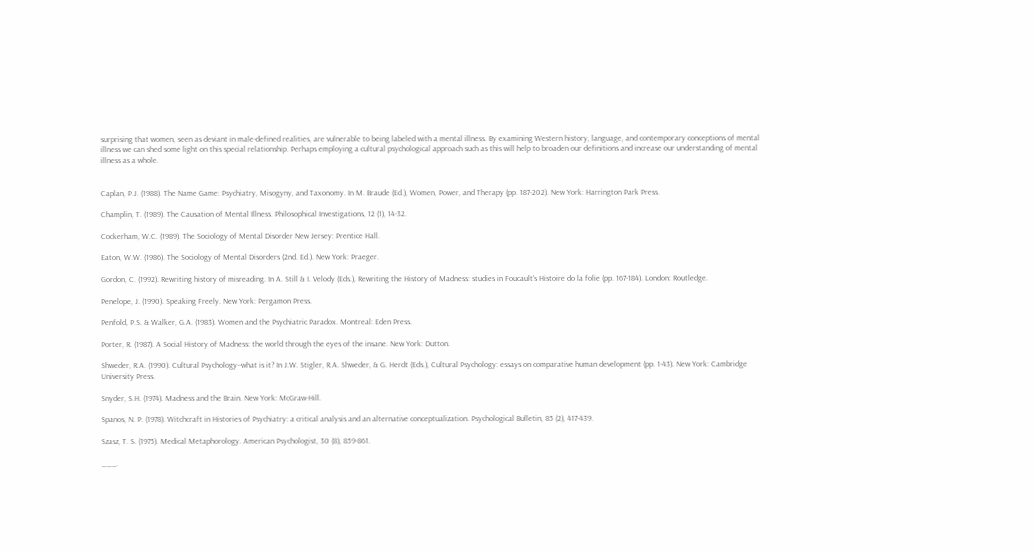surprising that women, seen as deviant in male-defined realities, are vulnerable to being labeled with a mental illness. By examining Western history, language, and contemporary conceptions of mental illness we can shed some light on this special relationship. Perhaps employing a cultural psychological approach such as this will help to broaden our definitions and increase our understanding of mental illness as a whole.


Caplan, P.J. (1988). The Name Game: Psychiatry, Misogyny, and Taxonomy. In M. Braude (Ed.), Women, Power, and Therapy (pp. 187-202). New York: Harrington Park Press.

Champlin, T. (1989). The Causation of Mental Illness. Philosophical Investigations, 12 (1), 14-32.

Cockerham, W.C. (1989). The Sociology of Mental Disorder New Jersey: Prentice Hall.

Eaton, W.W. (1986). The Sociology of Mental Disorders (2nd. Ed.). New York: Praeger.

Gordon, C. (1992). Rewriting history of misreading. In A. Still & I. Velody (Eds.), Rewriting the History of Madness: studies in Foucault's Histoire do la folie (pp. 167-184). London: Routledge.

Penelope, J. (1990). Speaking Freely. New York: Pergamon Press.

Penfold, P.S. & Walker, G.A. (1983). Women and the Psychiatric Paradox. Montreal: Eden Press.

Porter, R. (1987). A Social History of Madness: the world through the eyes of the insane. New York: Dutton.

Shweder, R.A. (1990). Cultural Psychology--what is it? In J.W. Stigler, R.A. Shweder, & G. Herdt (Eds.), Cultural Psychology: essays on comparative human development (pp. 1-43). New York: Cambridge University Press.

Snyder, S.H. (1974). Madness and the Brain. New York: McGraw-Hill.

Spanos, N. P. (1978). Witchcraft in Histories of Psychiatry: a critical analysis and an alternative conceptualization. Psychological Bulletin, 85 (2), 417-439.

Szasz, T. S. (1975). Medical Metaphorology. American Psychologist, 30 (8), 859-861.

___.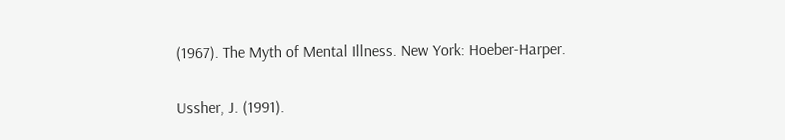(1967). The Myth of Mental Illness. New York: Hoeber-Harper.

Ussher, J. (1991).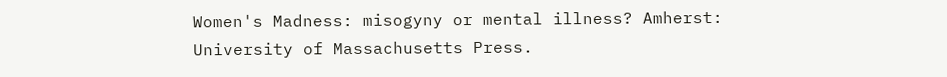Women's Madness: misogyny or mental illness? Amherst: University of Massachusetts Press.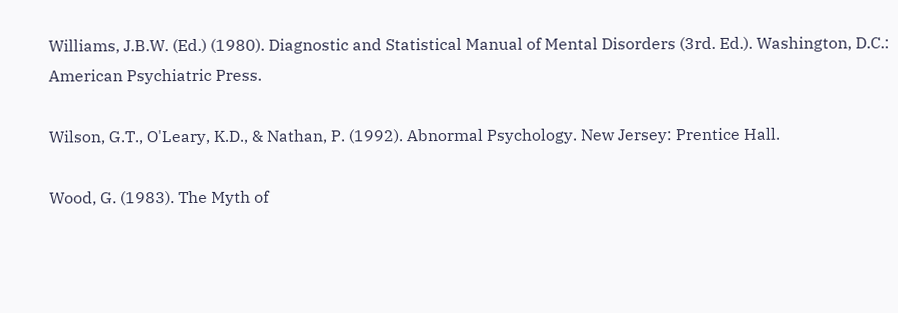Williams, J.B.W. (Ed.) (1980). Diagnostic and Statistical Manual of Mental Disorders (3rd. Ed.). Washington, D.C.: American Psychiatric Press.

Wilson, G.T., O'Leary, K.D., & Nathan, P. (1992). Abnormal Psychology. New Jersey: Prentice Hall.

Wood, G. (1983). The Myth of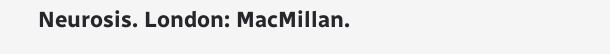Neurosis. London: MacMillan.